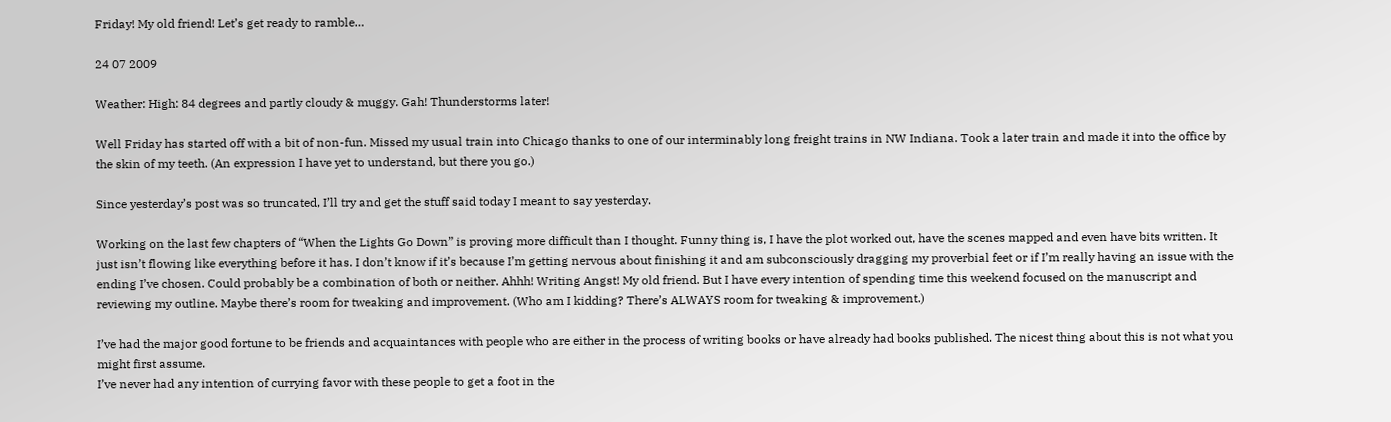Friday! My old friend! Let’s get ready to ramble…

24 07 2009

Weather: High: 84 degrees and partly cloudy & muggy. Gah! Thunderstorms later!

Well Friday has started off with a bit of non-fun. Missed my usual train into Chicago thanks to one of our interminably long freight trains in NW Indiana. Took a later train and made it into the office by the skin of my teeth. (An expression I have yet to understand, but there you go.)

Since yesterday’s post was so truncated, I’ll try and get the stuff said today I meant to say yesterday.

Working on the last few chapters of “When the Lights Go Down” is proving more difficult than I thought. Funny thing is, I have the plot worked out, have the scenes mapped and even have bits written. It just isn’t flowing like everything before it has. I don’t know if it’s because I’m getting nervous about finishing it and am subconsciously dragging my proverbial feet or if I’m really having an issue with the ending I’ve chosen. Could probably be a combination of both or neither. Ahhh! Writing Angst! My old friend. But I have every intention of spending time this weekend focused on the manuscript and reviewing my outline. Maybe there’s room for tweaking and improvement. (Who am I kidding? There’s ALWAYS room for tweaking & improvement.)

I’ve had the major good fortune to be friends and acquaintances with people who are either in the process of writing books or have already had books published. The nicest thing about this is not what you might first assume.
I’ve never had any intention of currying favor with these people to get a foot in the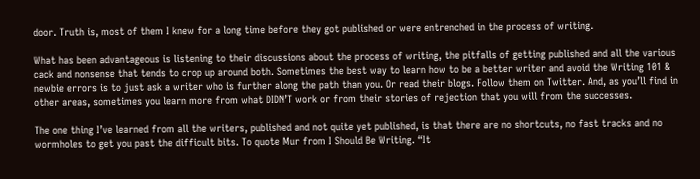door. Truth is, most of them I knew for a long time before they got published or were entrenched in the process of writing.

What has been advantageous is listening to their discussions about the process of writing, the pitfalls of getting published and all the various cack and nonsense that tends to crop up around both. Sometimes the best way to learn how to be a better writer and avoid the Writing 101 & newbie errors is to just ask a writer who is further along the path than you. Or read their blogs. Follow them on Twitter. And, as you’ll find in other areas, sometimes you learn more from what DIDN’T work or from their stories of rejection that you will from the successes.

The one thing I’ve learned from all the writers, published and not quite yet published, is that there are no shortcuts, no fast tracks and no wormholes to get you past the difficult bits. To quote Mur from I Should Be Writing. “It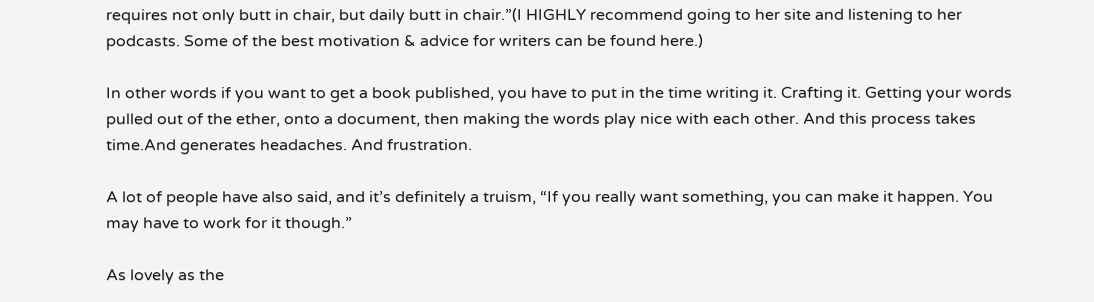requires not only butt in chair, but daily butt in chair.”(I HIGHLY recommend going to her site and listening to her podcasts. Some of the best motivation & advice for writers can be found here.)

In other words if you want to get a book published, you have to put in the time writing it. Crafting it. Getting your words pulled out of the ether, onto a document, then making the words play nice with each other. And this process takes time.And generates headaches. And frustration.

A lot of people have also said, and it’s definitely a truism, “If you really want something, you can make it happen. You may have to work for it though.”

As lovely as the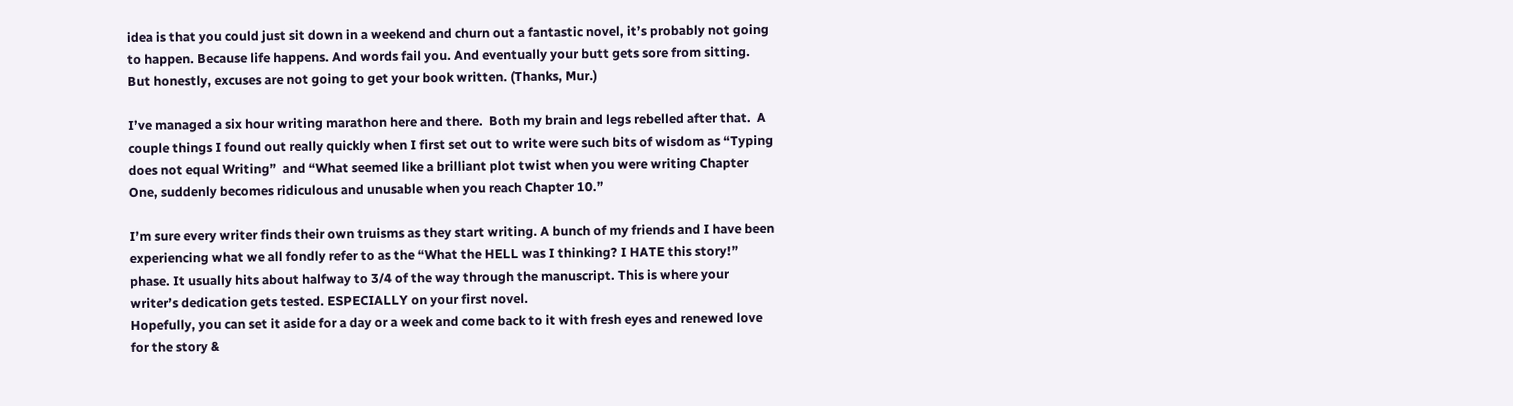idea is that you could just sit down in a weekend and churn out a fantastic novel, it’s probably not going to happen. Because life happens. And words fail you. And eventually your butt gets sore from sitting. But honestly, excuses are not going to get your book written. (Thanks, Mur.)

I’ve managed a six hour writing marathon here and there.  Both my brain and legs rebelled after that.  A couple things I found out really quickly when I first set out to write were such bits of wisdom as “Typing does not equal Writing”  and “What seemed like a brilliant plot twist when you were writing Chapter One, suddenly becomes ridiculous and unusable when you reach Chapter 10.”

I’m sure every writer finds their own truisms as they start writing. A bunch of my friends and I have been experiencing what we all fondly refer to as the “What the HELL was I thinking? I HATE this story!” phase. It usually hits about halfway to 3/4 of the way through the manuscript. This is where your writer’s dedication gets tested. ESPECIALLY on your first novel.
Hopefully, you can set it aside for a day or a week and come back to it with fresh eyes and renewed love for the story &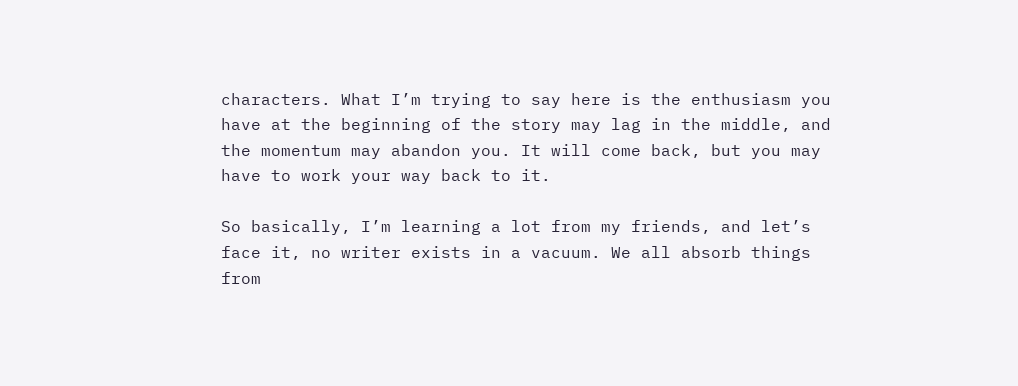characters. What I’m trying to say here is the enthusiasm you have at the beginning of the story may lag in the middle, and the momentum may abandon you. It will come back, but you may have to work your way back to it.

So basically, I’m learning a lot from my friends, and let’s face it, no writer exists in a vacuum. We all absorb things from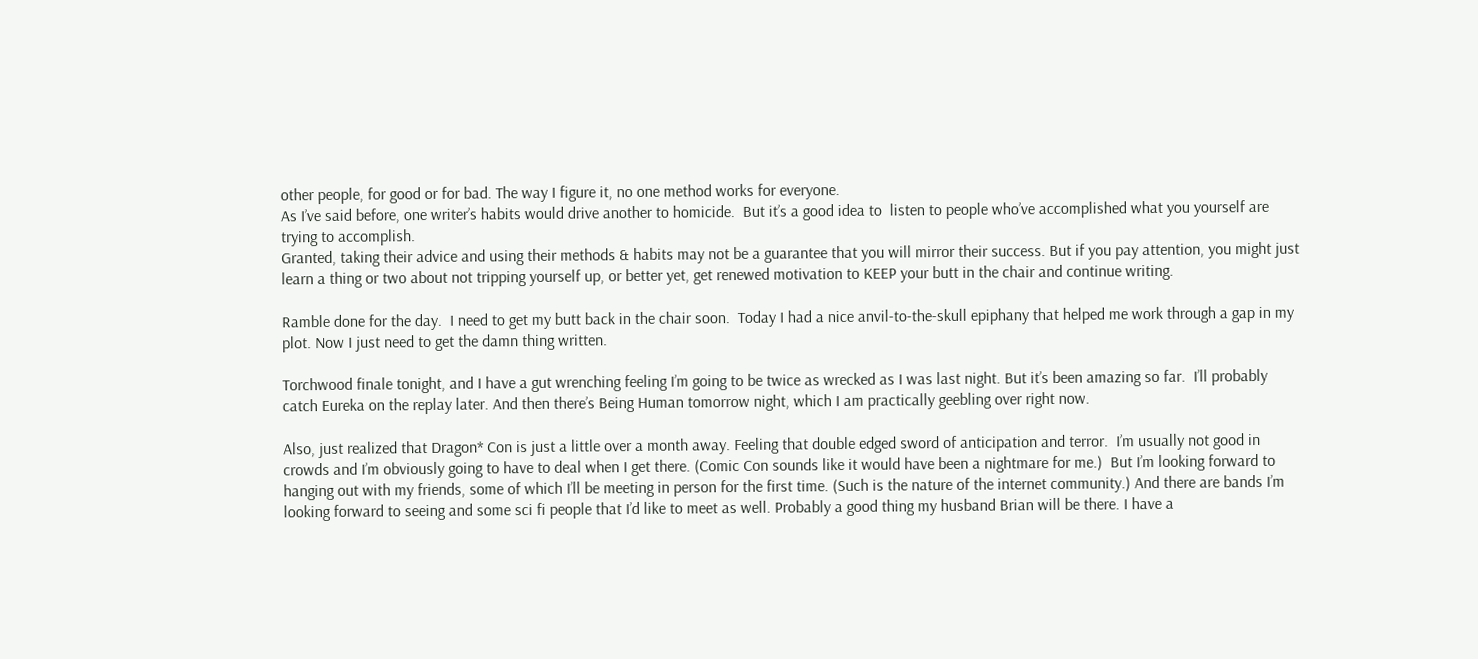other people, for good or for bad. The way I figure it, no one method works for everyone.
As I’ve said before, one writer’s habits would drive another to homicide.  But it’s a good idea to  listen to people who’ve accomplished what you yourself are trying to accomplish.
Granted, taking their advice and using their methods & habits may not be a guarantee that you will mirror their success. But if you pay attention, you might just learn a thing or two about not tripping yourself up, or better yet, get renewed motivation to KEEP your butt in the chair and continue writing.

Ramble done for the day.  I need to get my butt back in the chair soon.  Today I had a nice anvil-to-the-skull epiphany that helped me work through a gap in my plot. Now I just need to get the damn thing written.

Torchwood finale tonight, and I have a gut wrenching feeling I’m going to be twice as wrecked as I was last night. But it’s been amazing so far.  I’ll probably catch Eureka on the replay later. And then there’s Being Human tomorrow night, which I am practically geebling over right now.

Also, just realized that Dragon* Con is just a little over a month away. Feeling that double edged sword of anticipation and terror.  I’m usually not good in crowds and I’m obviously going to have to deal when I get there. (Comic Con sounds like it would have been a nightmare for me.)  But I’m looking forward to hanging out with my friends, some of which I’ll be meeting in person for the first time. (Such is the nature of the internet community.) And there are bands I’m looking forward to seeing and some sci fi people that I’d like to meet as well. Probably a good thing my husband Brian will be there. I have a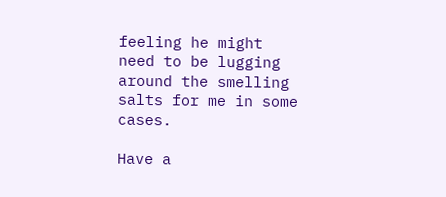feeling he might need to be lugging around the smelling salts for me in some cases.

Have a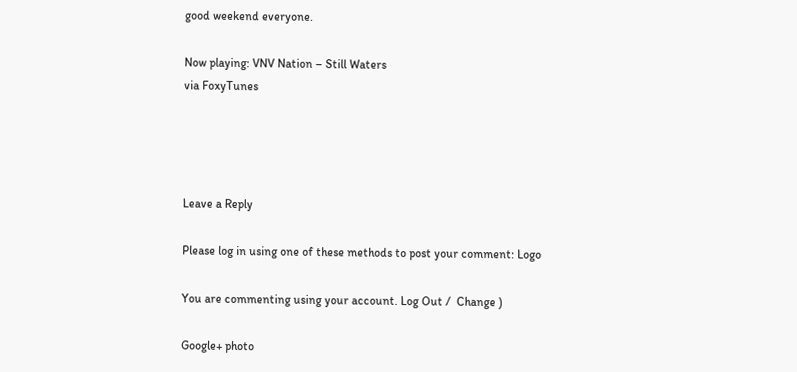good weekend everyone.

Now playing: VNV Nation – Still Waters
via FoxyTunes




Leave a Reply

Please log in using one of these methods to post your comment: Logo

You are commenting using your account. Log Out /  Change )

Google+ photo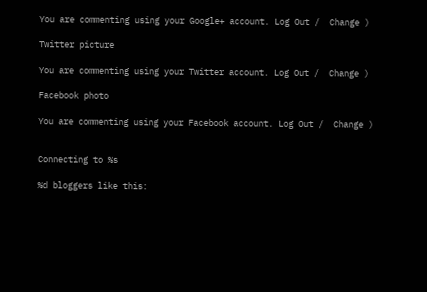You are commenting using your Google+ account. Log Out /  Change )

Twitter picture

You are commenting using your Twitter account. Log Out /  Change )

Facebook photo

You are commenting using your Facebook account. Log Out /  Change )


Connecting to %s

%d bloggers like this: